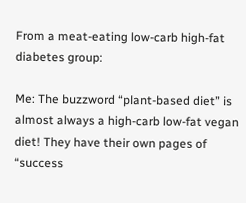From a meat-eating low-carb high-fat diabetes group:

Me: The buzzword “plant-based diet” is almost always a high-carb low-fat vegan diet! They have their own pages of “success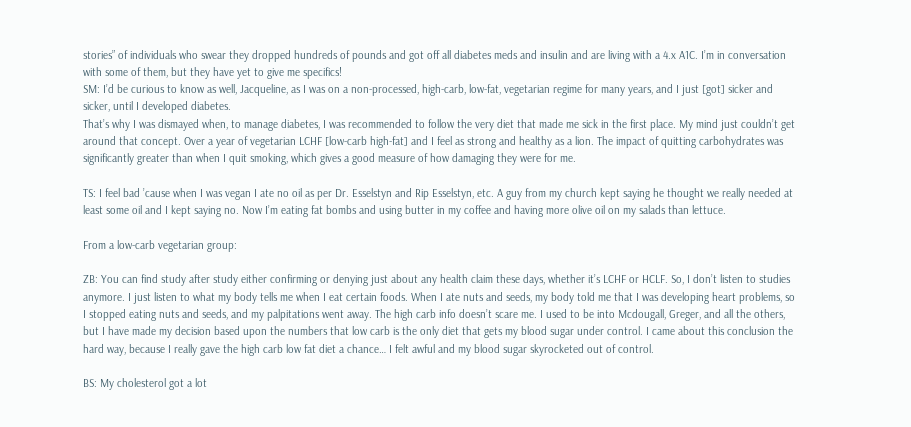stories” of individuals who swear they dropped hundreds of pounds and got off all diabetes meds and insulin and are living with a 4.x A1C. I’m in conversation with some of them, but they have yet to give me specifics!
SM: I’d be curious to know as well, Jacqueline, as I was on a non-processed, high-carb, low-fat, vegetarian regime for many years, and I just [got] sicker and sicker, until I developed diabetes.
That’s why I was dismayed when, to manage diabetes, I was recommended to follow the very diet that made me sick in the first place. My mind just couldn’t get around that concept. Over a year of vegetarian LCHF [low-carb high-fat] and I feel as strong and healthy as a lion. The impact of quitting carbohydrates was significantly greater than when I quit smoking, which gives a good measure of how damaging they were for me.

TS: I feel bad ’cause when I was vegan I ate no oil as per Dr. Esselstyn and Rip Esselstyn, etc. A guy from my church kept saying he thought we really needed at least some oil and I kept saying no. Now I’m eating fat bombs and using butter in my coffee and having more olive oil on my salads than lettuce.

From a low-carb vegetarian group:

ZB: You can find study after study either confirming or denying just about any health claim these days, whether it’s LCHF or HCLF. So, I don’t listen to studies anymore. I just listen to what my body tells me when I eat certain foods. When I ate nuts and seeds, my body told me that I was developing heart problems, so I stopped eating nuts and seeds, and my palpitations went away. The high carb info doesn’t scare me. I used to be into Mcdougall, Greger, and all the others, but I have made my decision based upon the numbers that low carb is the only diet that gets my blood sugar under control. I came about this conclusion the hard way, because I really gave the high carb low fat diet a chance… I felt awful and my blood sugar skyrocketed out of control.

BS: My cholesterol got a lot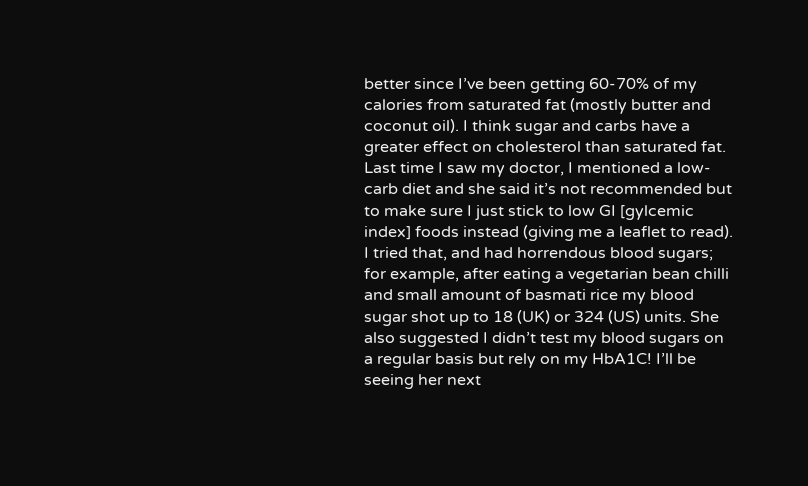better since I’ve been getting 60-70% of my calories from saturated fat (mostly butter and coconut oil). I think sugar and carbs have a greater effect on cholesterol than saturated fat. Last time I saw my doctor, I mentioned a low-carb diet and she said it’s not recommended but to make sure I just stick to low GI [gylcemic index] foods instead (giving me a leaflet to read). I tried that, and had horrendous blood sugars; for example, after eating a vegetarian bean chilli and small amount of basmati rice my blood sugar shot up to 18 (UK) or 324 (US) units. She also suggested I didn’t test my blood sugars on a regular basis but rely on my HbA1C! I’ll be seeing her next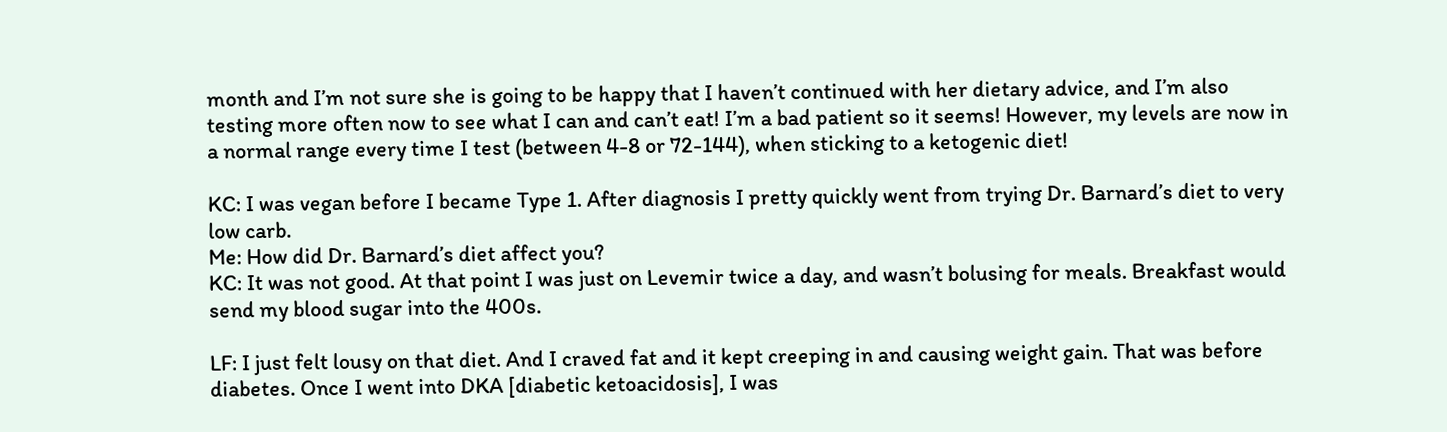month and I’m not sure she is going to be happy that I haven’t continued with her dietary advice, and I’m also testing more often now to see what I can and can’t eat! I’m a bad patient so it seems! However, my levels are now in a normal range every time I test (between 4-8 or 72-144), when sticking to a ketogenic diet!

KC: I was vegan before I became Type 1. After diagnosis I pretty quickly went from trying Dr. Barnard’s diet to very low carb.
Me: How did Dr. Barnard’s diet affect you?
KC: It was not good. At that point I was just on Levemir twice a day, and wasn’t bolusing for meals. Breakfast would send my blood sugar into the 400s.

LF: I just felt lousy on that diet. And I craved fat and it kept creeping in and causing weight gain. That was before diabetes. Once I went into DKA [diabetic ketoacidosis], I was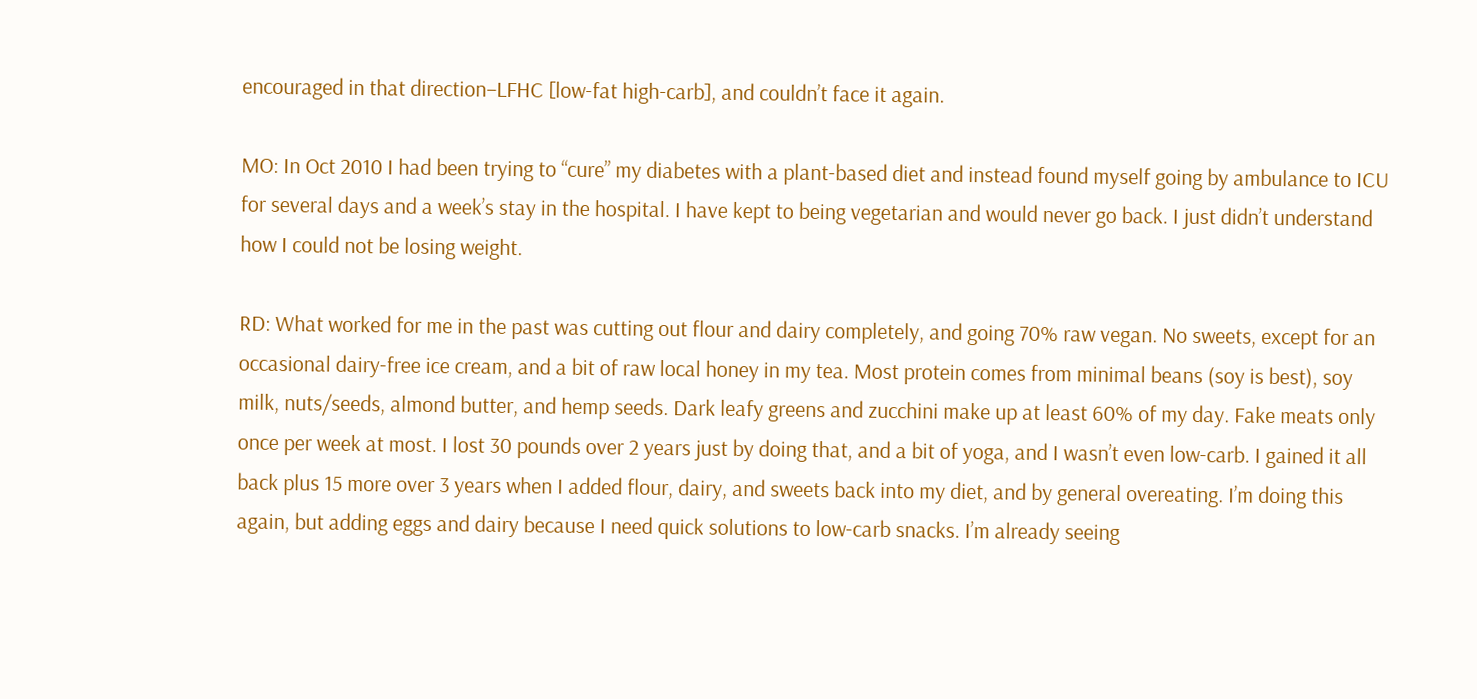encouraged in that direction–LFHC [low-fat high-carb], and couldn’t face it again.

MO: In Oct 2010 I had been trying to “cure” my diabetes with a plant-based diet and instead found myself going by ambulance to ICU for several days and a week’s stay in the hospital. I have kept to being vegetarian and would never go back. I just didn’t understand how I could not be losing weight.

RD: What worked for me in the past was cutting out flour and dairy completely, and going 70% raw vegan. No sweets, except for an occasional dairy-free ice cream, and a bit of raw local honey in my tea. Most protein comes from minimal beans (soy is best), soy milk, nuts/seeds, almond butter, and hemp seeds. Dark leafy greens and zucchini make up at least 60% of my day. Fake meats only once per week at most. I lost 30 pounds over 2 years just by doing that, and a bit of yoga, and I wasn’t even low-carb. I gained it all back plus 15 more over 3 years when I added flour, dairy, and sweets back into my diet, and by general overeating. I’m doing this again, but adding eggs and dairy because I need quick solutions to low-carb snacks. I’m already seeing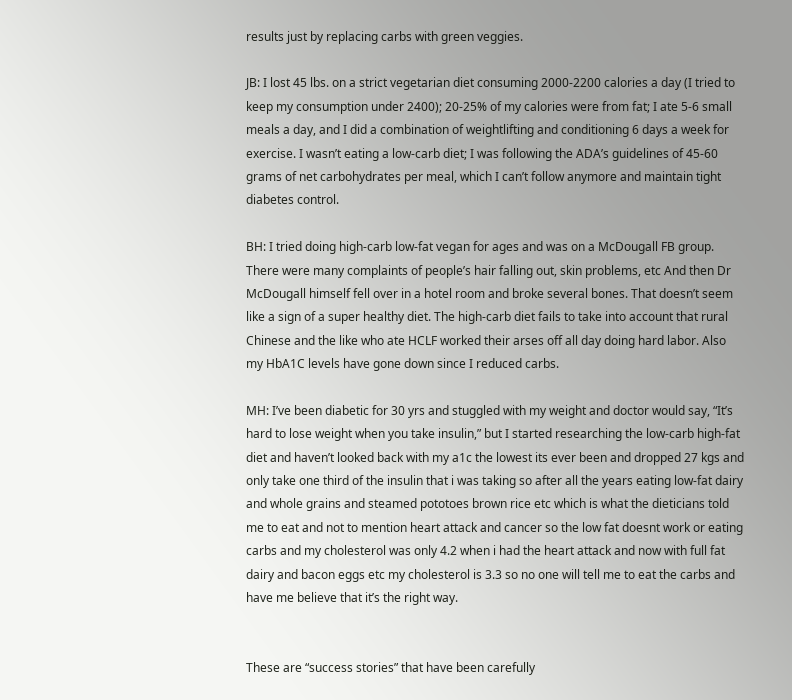results just by replacing carbs with green veggies.

JB: I lost 45 lbs. on a strict vegetarian diet consuming 2000-2200 calories a day (I tried to keep my consumption under 2400); 20-25% of my calories were from fat; I ate 5-6 small meals a day, and I did a combination of weightlifting and conditioning 6 days a week for exercise. I wasn’t eating a low-carb diet; I was following the ADA’s guidelines of 45-60 grams of net carbohydrates per meal, which I can’t follow anymore and maintain tight diabetes control.

BH: I tried doing high-carb low-fat vegan for ages and was on a McDougall FB group. There were many complaints of people’s hair falling out, skin problems, etc And then Dr McDougall himself fell over in a hotel room and broke several bones. That doesn’t seem like a sign of a super healthy diet. The high-carb diet fails to take into account that rural Chinese and the like who ate HCLF worked their arses off all day doing hard labor. Also my HbA1C levels have gone down since I reduced carbs.

MH: I’ve been diabetic for 30 yrs and stuggled with my weight and doctor would say, “It’s hard to lose weight when you take insulin,” but I started researching the low-carb high-fat diet and haven’t looked back with my a1c the lowest its ever been and dropped 27 kgs and only take one third of the insulin that i was taking so after all the years eating low-fat dairy and whole grains and steamed pototoes brown rice etc which is what the dieticians told me to eat and not to mention heart attack and cancer so the low fat doesnt work or eating carbs and my cholesterol was only 4.2 when i had the heart attack and now with full fat dairy and bacon eggs etc my cholesterol is 3.3 so no one will tell me to eat the carbs and have me believe that it’s the right way.


These are “success stories” that have been carefully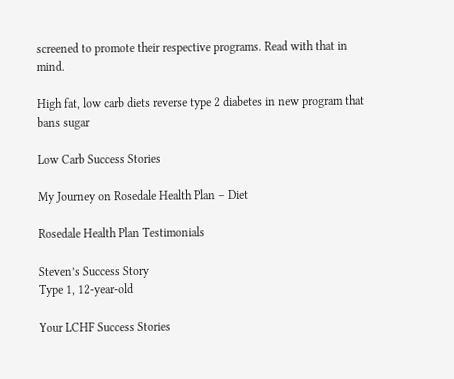screened to promote their respective programs. Read with that in mind.

High fat, low carb diets reverse type 2 diabetes in new program that bans sugar

Low Carb Success Stories

My Journey on Rosedale Health Plan – Diet

Rosedale Health Plan Testimonials

Steven’s Success Story
Type 1, 12-year-old

Your LCHF Success Stories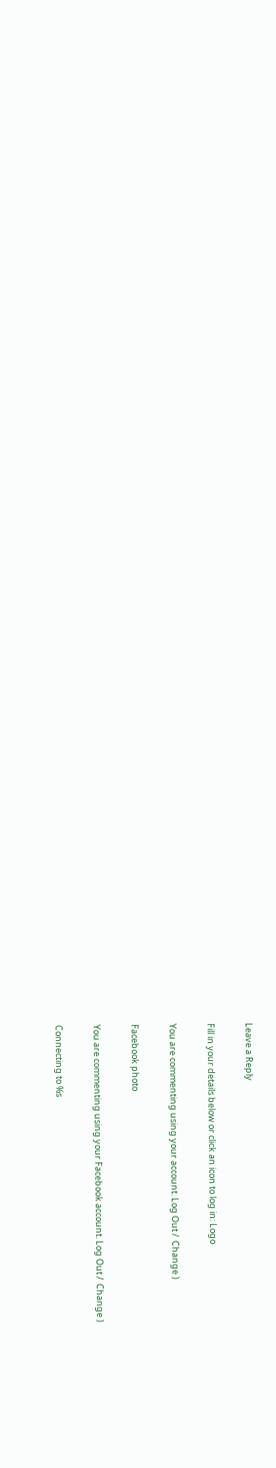Leave a Reply

Fill in your details below or click an icon to log in: Logo

You are commenting using your account. Log Out /  Change )

Facebook photo

You are commenting using your Facebook account. Log Out /  Change )

Connecting to %s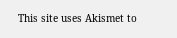This site uses Akismet to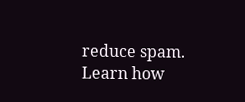reduce spam. Learn how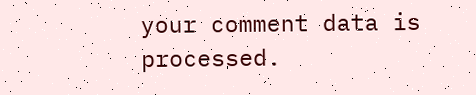your comment data is processed.